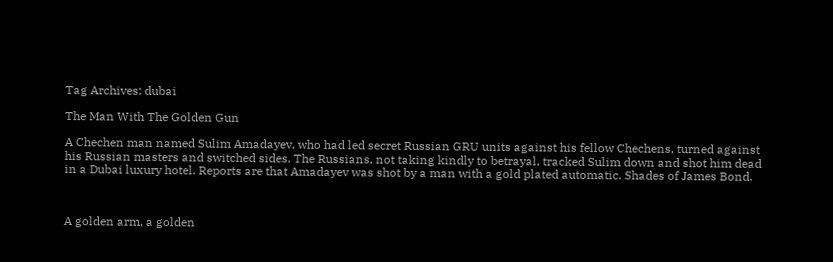Tag Archives: dubai

The Man With The Golden Gun

A Chechen man named Sulim Amadayev, who had led secret Russian GRU units against his fellow Chechens, turned against his Russian masters and switched sides. The Russians, not taking kindly to betrayal, tracked Sulim down and shot him dead in a Dubai luxury hotel. Reports are that Amadayev was shot by a man with a gold plated automatic. Shades of James Bond.



A golden arm, a golden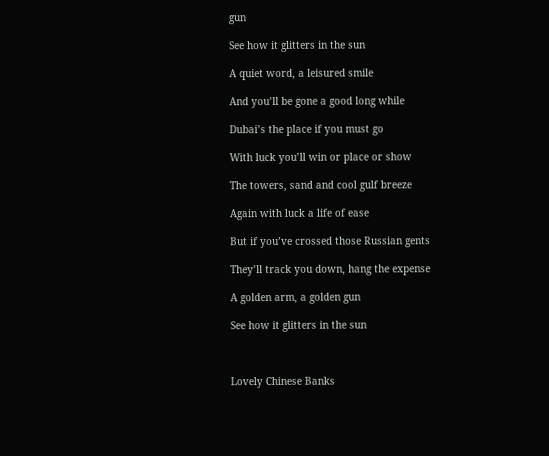gun

See how it glitters in the sun

A quiet word, a leisured smile

And you’ll be gone a good long while

Dubai’s the place if you must go

With luck you’ll win or place or show

The towers, sand and cool gulf breeze

Again with luck a life of ease

But if you’ve crossed those Russian gents

They’ll track you down, hang the expense

A golden arm, a golden gun

See how it glitters in the sun



Lovely Chinese Banks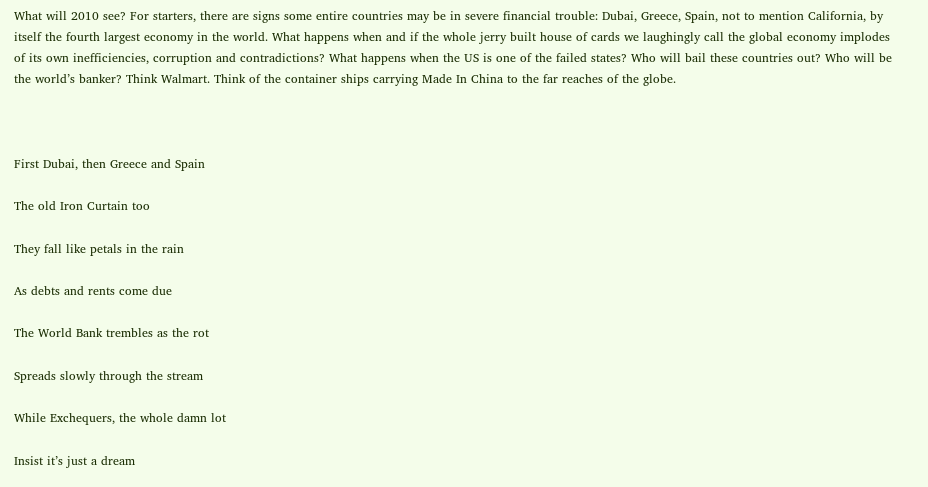What will 2010 see? For starters, there are signs some entire countries may be in severe financial trouble: Dubai, Greece, Spain, not to mention California, by itself the fourth largest economy in the world. What happens when and if the whole jerry built house of cards we laughingly call the global economy implodes of its own inefficiencies, corruption and contradictions? What happens when the US is one of the failed states? Who will bail these countries out? Who will be the world’s banker? Think Walmart. Think of the container ships carrying Made In China to the far reaches of the globe.



First Dubai, then Greece and Spain

The old Iron Curtain too

They fall like petals in the rain

As debts and rents come due

The World Bank trembles as the rot

Spreads slowly through the stream

While Exchequers, the whole damn lot

Insist it’s just a dream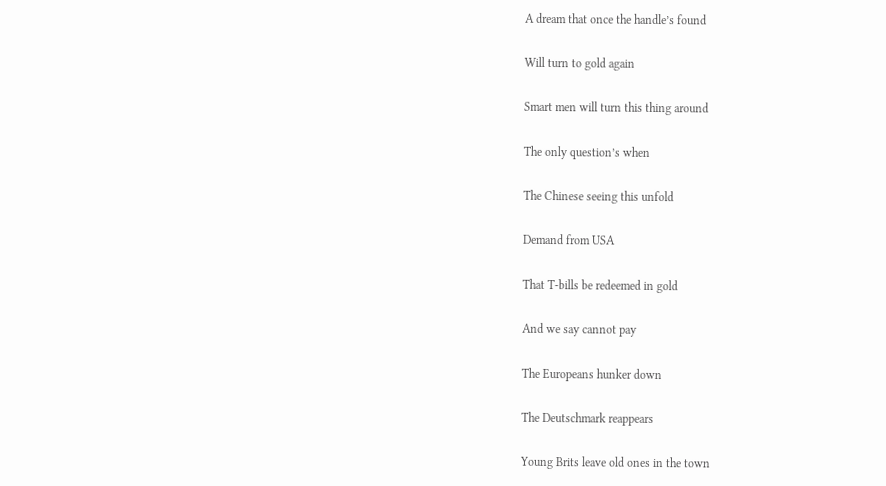A dream that once the handle’s found

Will turn to gold again

Smart men will turn this thing around

The only question’s when

The Chinese seeing this unfold

Demand from USA

That T-bills be redeemed in gold

And we say cannot pay

The Europeans hunker down

The Deutschmark reappears

Young Brits leave old ones in the town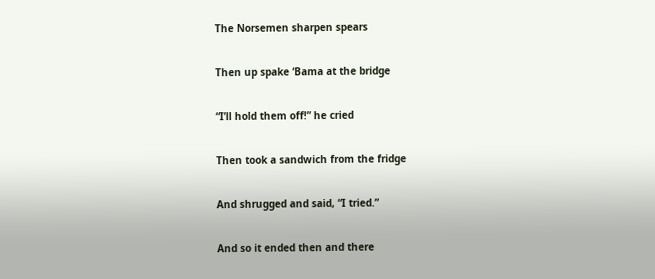The Norsemen sharpen spears

Then up spake ‘Bama at the bridge

“I’ll hold them off!” he cried

Then took a sandwich from the fridge

And shrugged and said, “I tried.”

And so it ended then and there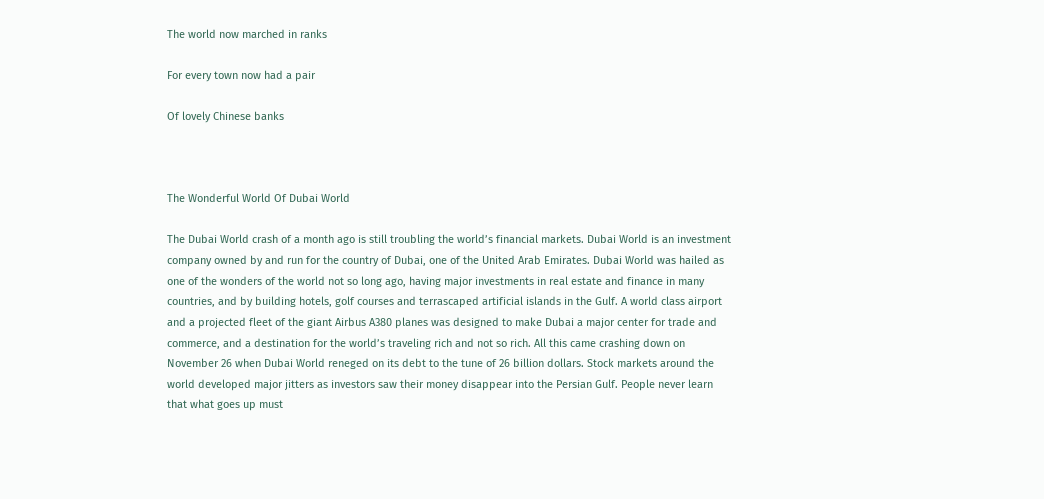The world now marched in ranks

For every town now had a pair

Of lovely Chinese banks



The Wonderful World Of Dubai World

The Dubai World crash of a month ago is still troubling the world’s financial markets. Dubai World is an investment company owned by and run for the country of Dubai, one of the United Arab Emirates. Dubai World was hailed as one of the wonders of the world not so long ago, having major investments in real estate and finance in many countries, and by building hotels, golf courses and terrascaped artificial islands in the Gulf. A world class airport and a projected fleet of the giant Airbus A380 planes was designed to make Dubai a major center for trade and commerce, and a destination for the world’s traveling rich and not so rich. All this came crashing down on November 26 when Dubai World reneged on its debt to the tune of 26 billion dollars. Stock markets around the world developed major jitters as investors saw their money disappear into the Persian Gulf. People never learn that what goes up must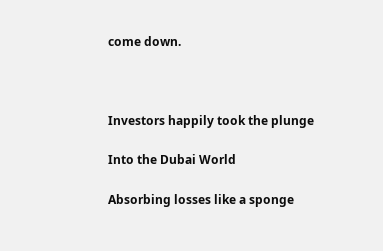come down.



Investors happily took the plunge

Into the Dubai World

Absorbing losses like a sponge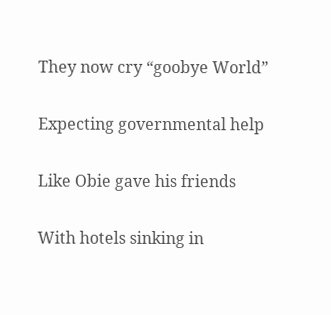They now cry “goobye World”

Expecting governmental help

Like Obie gave his friends

With hotels sinking in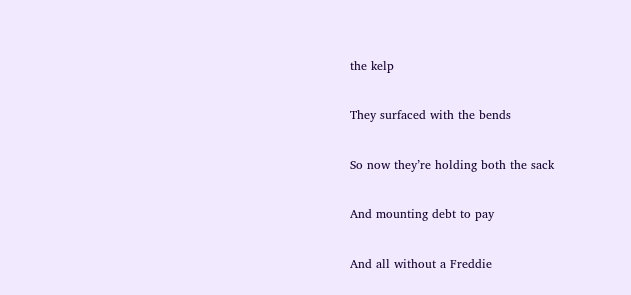the kelp

They surfaced with the bends

So now they’re holding both the sack

And mounting debt to pay

And all without a Freddie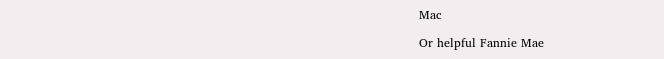Mac

Or helpful Fannie Mae